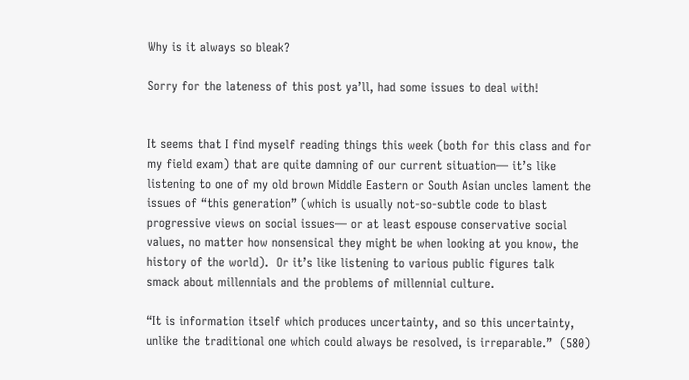Why is it always so bleak?

Sorry for the lateness of this post ya’ll, had some issues to deal with!


It seems that I find myself reading things this week (both for this class and for my field exam) that are quite damning of our current situation— it’s like listening to one of my old brown Middle Eastern or South Asian uncles lament the issues of “this generation” (which is usually not-so-subtle code to blast progressive views on social issues— or at least espouse conservative social values, no matter how nonsensical they might be when looking at you know, the history of the world).  Or it’s like listening to various public figures talk smack about millennials and the problems of millennial culture.

“It is information itself which produces uncertainty, and so this uncertainty, unlike the traditional one which could always be resolved, is irreparable.”  (580)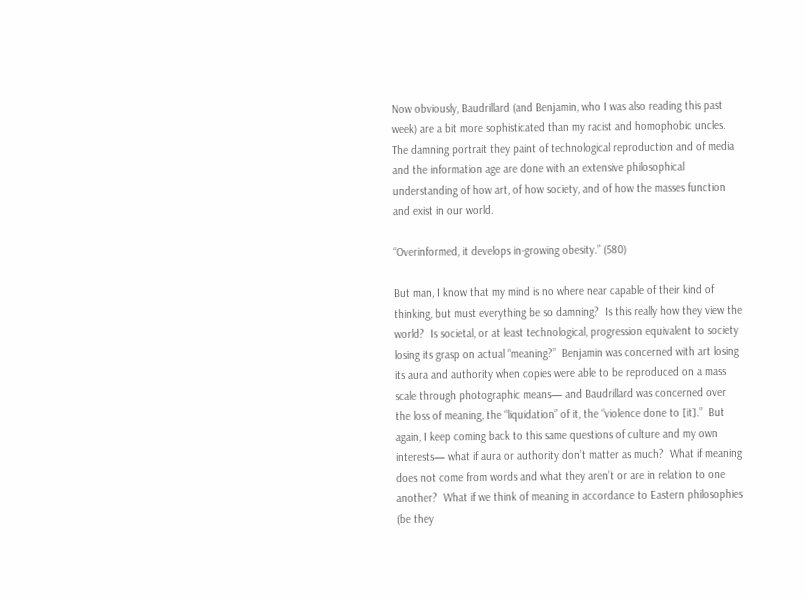Now obviously, Baudrillard (and Benjamin, who I was also reading this past week) are a bit more sophisticated than my racist and homophobic uncles. The damning portrait they paint of technological reproduction and of media and the information age are done with an extensive philosophical understanding of how art, of how society, and of how the masses function and exist in our world.

“Overinformed, it develops in-growing obesity.” (580)

But man, I know that my mind is no where near capable of their kind of thinking, but must everything be so damning?  Is this really how they view the world?  Is societal, or at least technological, progression equivalent to society losing its grasp on actual “meaning?”  Benjamin was concerned with art losing its aura and authority when copies were able to be reproduced on a mass scale through photographic means— and Baudrillard was concerned over the loss of meaning, the “liquidation” of it, the “violence done to [it].”  But again, I keep coming back to this same questions of culture and my own interests— what if aura or authority don’t matter as much?  What if meaning does not come from words and what they aren’t or are in relation to one another?  What if we think of meaning in accordance to Eastern philosophies (be they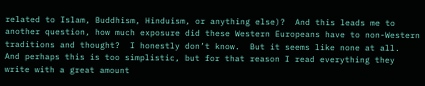related to Islam, Buddhism, Hinduism, or anything else)?  And this leads me to another question, how much exposure did these Western Europeans have to non-Western traditions and thought?  I honestly don’t know.  But it seems like none at all.  And perhaps this is too simplistic, but for that reason I read everything they write with a great amount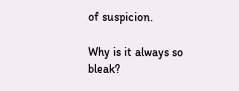of suspicion.

Why is it always so bleak?